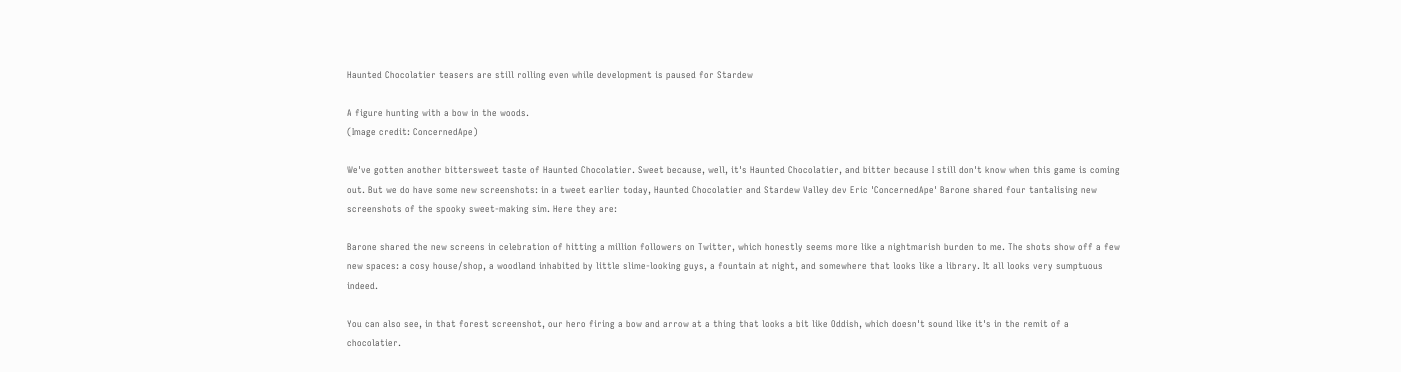Haunted Chocolatier teasers are still rolling even while development is paused for Stardew

A figure hunting with a bow in the woods.
(Image credit: ConcernedApe)

We've gotten another bittersweet taste of Haunted Chocolatier. Sweet because, well, it's Haunted Chocolatier, and bitter because I still don't know when this game is coming out. But we do have some new screenshots: in a tweet earlier today, Haunted Chocolatier and Stardew Valley dev Eric 'ConcernedApe' Barone shared four tantalising new screenshots of the spooky sweet-making sim. Here they are:

Barone shared the new screens in celebration of hitting a million followers on Twitter, which honestly seems more like a nightmarish burden to me. The shots show off a few new spaces: a cosy house/shop, a woodland inhabited by little slime-looking guys, a fountain at night, and somewhere that looks like a library. It all looks very sumptuous indeed.

You can also see, in that forest screenshot, our hero firing a bow and arrow at a thing that looks a bit like Oddish, which doesn't sound like it's in the remit of a chocolatier.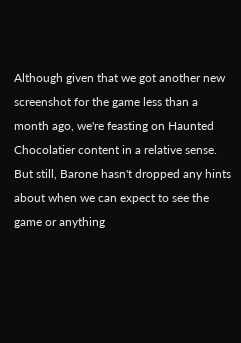Although given that we got another new screenshot for the game less than a month ago, we're feasting on Haunted Chocolatier content in a relative sense. But still, Barone hasn't dropped any hints about when we can expect to see the game or anything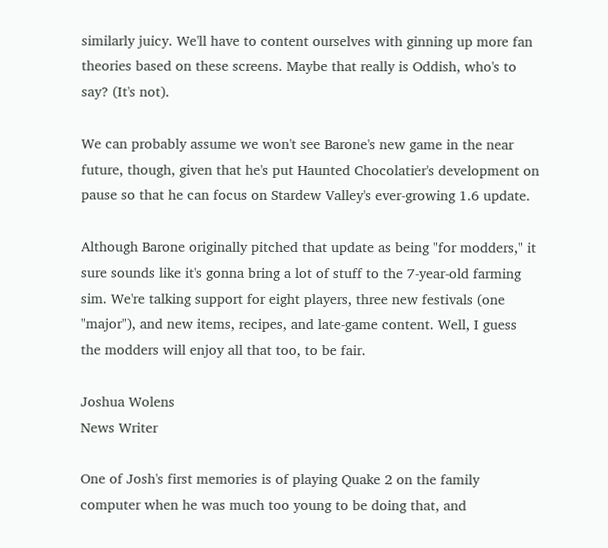similarly juicy. We'll have to content ourselves with ginning up more fan theories based on these screens. Maybe that really is Oddish, who's to say? (It's not).

We can probably assume we won't see Barone's new game in the near future, though, given that he's put Haunted Chocolatier's development on pause so that he can focus on Stardew Valley's ever-growing 1.6 update.

Although Barone originally pitched that update as being "for modders," it sure sounds like it's gonna bring a lot of stuff to the 7-year-old farming sim. We're talking support for eight players, three new festivals (one "major"), and new items, recipes, and late-game content. Well, I guess the modders will enjoy all that too, to be fair.

Joshua Wolens
News Writer

One of Josh's first memories is of playing Quake 2 on the family computer when he was much too young to be doing that, and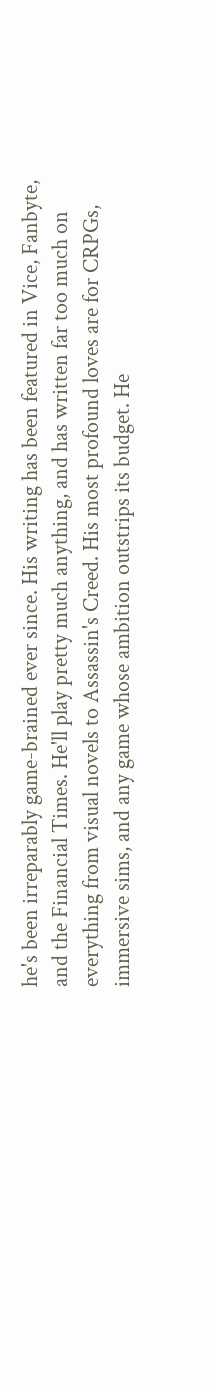he's been irreparably game-brained ever since. His writing has been featured in Vice, Fanbyte, and the Financial Times. He'll play pretty much anything, and has written far too much on everything from visual novels to Assassin's Creed. His most profound loves are for CRPGs, immersive sims, and any game whose ambition outstrips its budget. He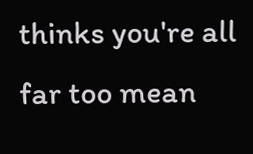thinks you're all far too mean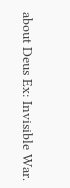about Deus Ex: Invisible War.